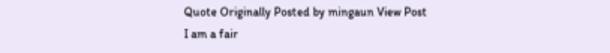Quote Originally Posted by mingaun View Post
I am a fair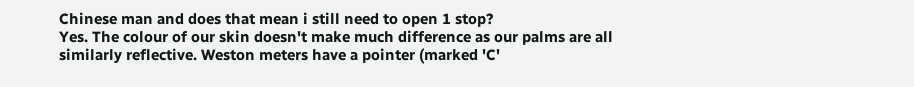Chinese man and does that mean i still need to open 1 stop?
Yes. The colour of our skin doesn't make much difference as our palms are all similarly reflective. Weston meters have a pointer (marked 'C'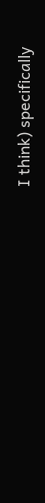I think) specifically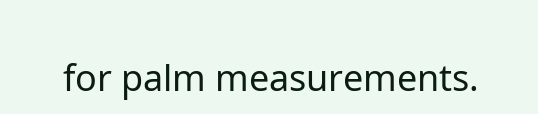for palm measurements.